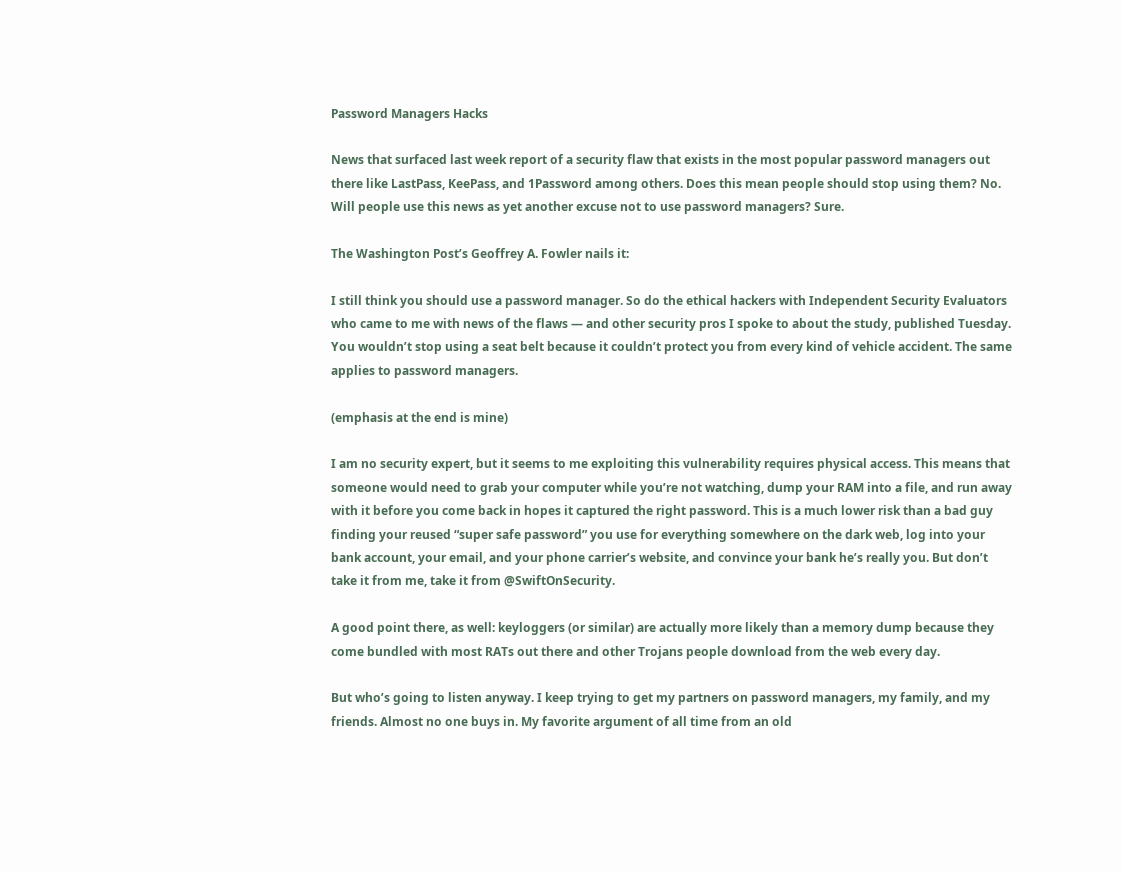Password Managers Hacks

News that surfaced last week report of a security flaw that exists in the most popular password managers out there like LastPass, KeePass, and 1Password among others. Does this mean people should stop using them? No. Will people use this news as yet another excuse not to use password managers? Sure.

The Washington Post’s Geoffrey A. Fowler nails it:

I still think you should use a password manager. So do the ethical hackers with Independent Security Evaluators who came to me with news of the flaws — and other security pros I spoke to about the study, published Tuesday. You wouldn’t stop using a seat belt because it couldn’t protect you from every kind of vehicle accident. The same applies to password managers.

(emphasis at the end is mine)

I am no security expert, but it seems to me exploiting this vulnerability requires physical access. This means that someone would need to grab your computer while you’re not watching, dump your RAM into a file, and run away with it before you come back in hopes it captured the right password. This is a much lower risk than a bad guy finding your reused “super safe password” you use for everything somewhere on the dark web, log into your bank account, your email, and your phone carrier’s website, and convince your bank he’s really you. But don’t take it from me, take it from @SwiftOnSecurity.

A good point there, as well: keyloggers (or similar) are actually more likely than a memory dump because they come bundled with most RATs out there and other Trojans people download from the web every day.

But who’s going to listen anyway. I keep trying to get my partners on password managers, my family, and my friends. Almost no one buys in. My favorite argument of all time from an old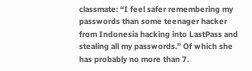classmate: “I feel safer remembering my passwords than some teenager hacker from Indonesia hacking into LastPass and stealing all my passwords.” Of which she has probably no more than 7.